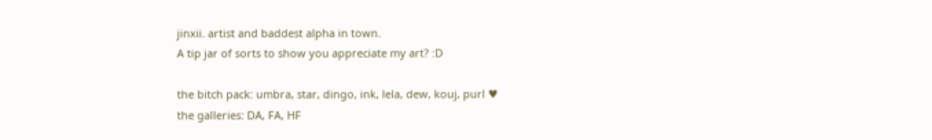jinxii. artist and baddest alpha in town.
A tip jar of sorts to show you appreciate my art? :D

the bitch pack: umbra, star, dingo, ink, lela, dew, kouj, purl ♥
the galleries: DA, FA, HF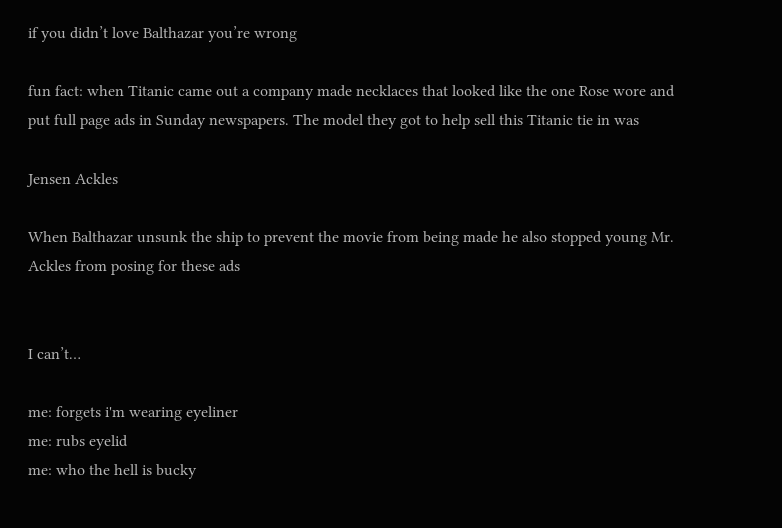if you didn’t love Balthazar you’re wrong

fun fact: when Titanic came out a company made necklaces that looked like the one Rose wore and put full page ads in Sunday newspapers. The model they got to help sell this Titanic tie in was

Jensen Ackles

When Balthazar unsunk the ship to prevent the movie from being made he also stopped young Mr. Ackles from posing for these ads


I can’t…

me: forgets i'm wearing eyeliner
me: rubs eyelid
me: who the hell is bucky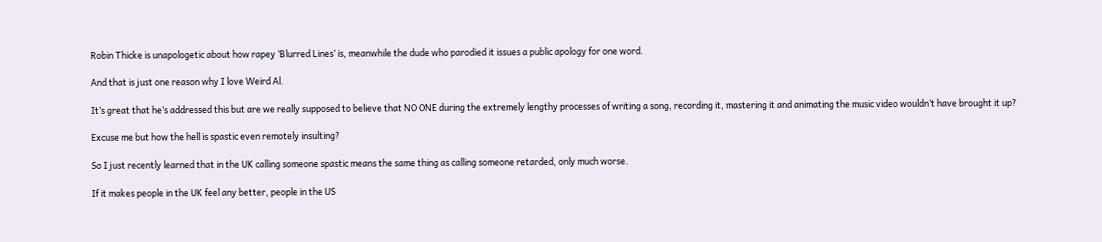Robin Thicke is unapologetic about how rapey ‘Blurred Lines’ is, meanwhile the dude who parodied it issues a public apology for one word.

And that is just one reason why I love Weird Al.

It’s great that he’s addressed this but are we really supposed to believe that NO ONE during the extremely lengthy processes of writing a song, recording it, mastering it and animating the music video wouldn’t have brought it up?

Excuse me but how the hell is spastic even remotely insulting?

So I just recently learned that in the UK calling someone spastic means the same thing as calling someone retarded, only much worse.

If it makes people in the UK feel any better, people in the US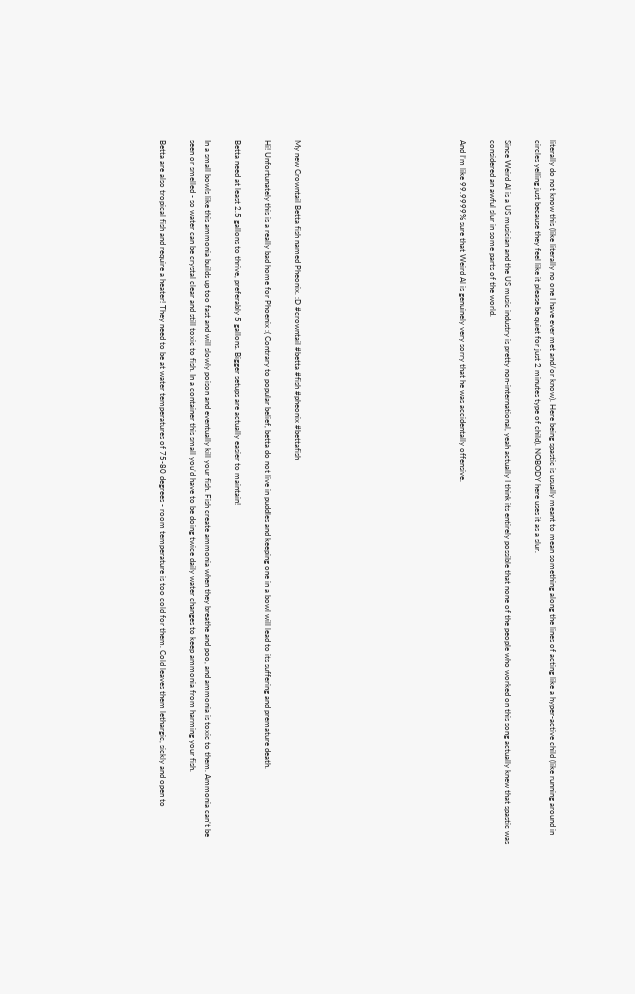literally do not know this (like literally no one I have ever met and/or know). Here being spastic is usually meant to mean something along the lines of acting like a hyper-active child (like running around in circles yelling just because they feel like it please be quiet for just 2 minutes type of child). NOBODY here uses it as a slur.

Since Weird Al is a US musician and the US music industry is pretty non-international, yeah actually I think its entirely possible that none of the people who worked on this song actually knew that spastic was considered an awful slur in some parts of the world.

And I’m like 99.9999% sure that Weird Al is genuinely very sorry that he was accidentally offensive.










My new Crowntail Betta fish named Pheonix. :D #crowntail #betta #fish #pheonix #bettafish

Hi! Unfortunately this is a really bad home for Phoenix :( Contrary to popular belief, betta do not live in puddles and keeping one in a bowl will lead to its suffering and premature death.

Betta need at least 2.5 gallons to thrive, preferably 5 gallons. Bigger setups are actually easier to maintain!

In a small bowls like this ammonia builds up too fast and will slowly poison and eventually kill your fish. Fish create ammonia when they breathe and poo, and ammonia is toxic to them. Ammonia can’t be seen or smelled - so water can be crystal clear and still toxic to fish. In a container this small you’d have to be doing twice daily water changes to keep ammonia from harming your fish.

Betta are also tropical fish and require a heater! They need to be at water temperatures of 75-80 degrees - room temperature is too cold for them. Cold leaves them lethargic, sickly and open to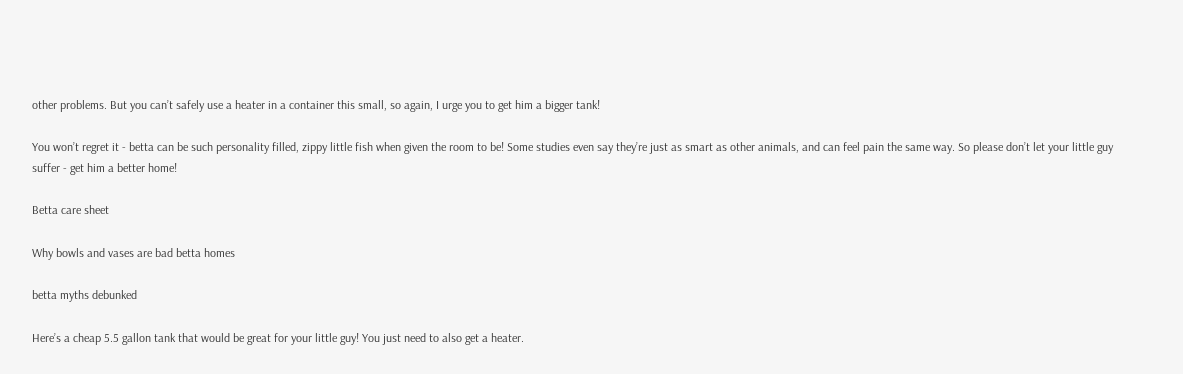other problems. But you can’t safely use a heater in a container this small, so again, I urge you to get him a bigger tank!

You won’t regret it - betta can be such personality filled, zippy little fish when given the room to be! Some studies even say they’re just as smart as other animals, and can feel pain the same way. So please don’t let your little guy suffer - get him a better home!

Betta care sheet

Why bowls and vases are bad betta homes

betta myths debunked

Here’s a cheap 5.5 gallon tank that would be great for your little guy! You just need to also get a heater.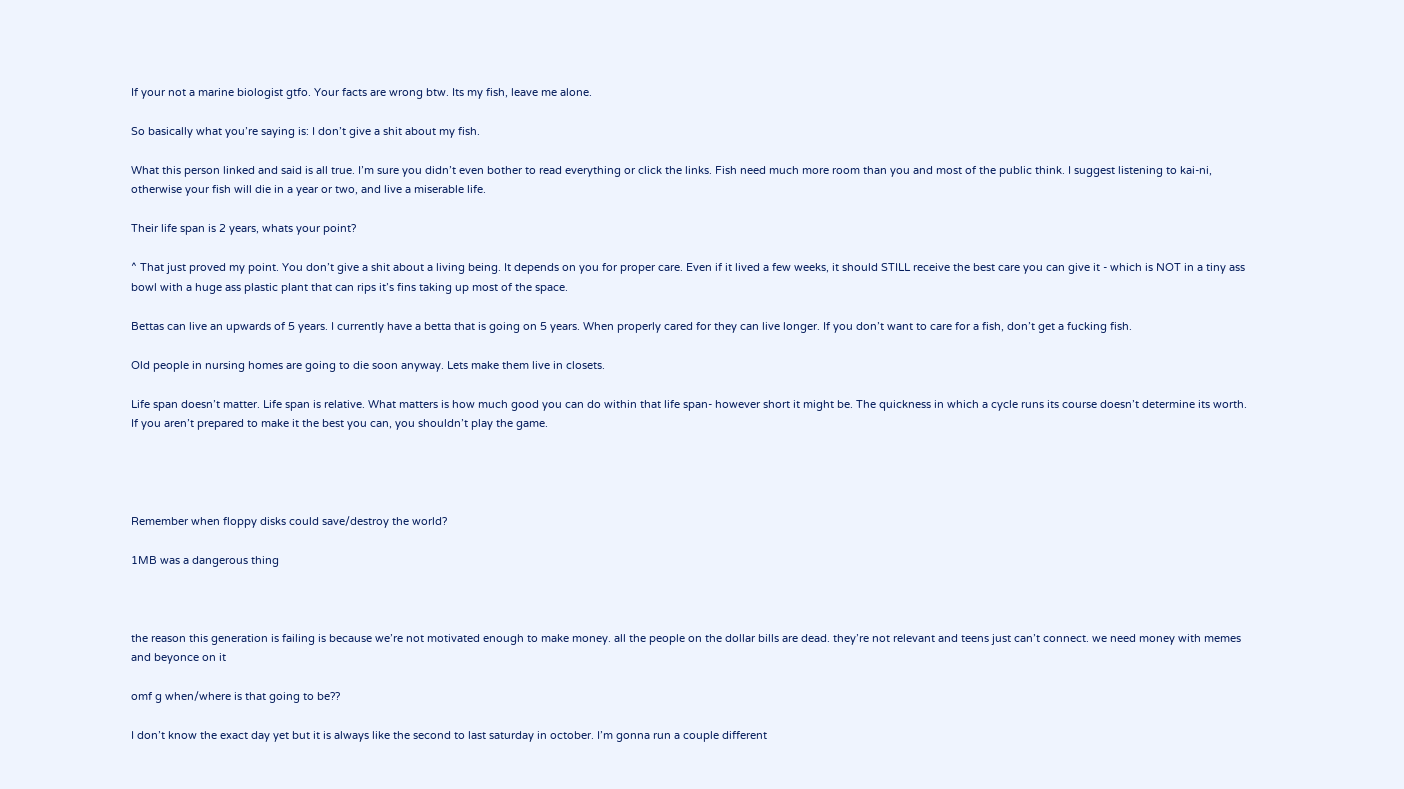If your not a marine biologist gtfo. Your facts are wrong btw. Its my fish, leave me alone.

So basically what you’re saying is: I don’t give a shit about my fish.

What this person linked and said is all true. I’m sure you didn’t even bother to read everything or click the links. Fish need much more room than you and most of the public think. I suggest listening to kai-ni, otherwise your fish will die in a year or two, and live a miserable life.

Their life span is 2 years, whats your point?

^ That just proved my point. You don’t give a shit about a living being. It depends on you for proper care. Even if it lived a few weeks, it should STILL receive the best care you can give it - which is NOT in a tiny ass bowl with a huge ass plastic plant that can rips it’s fins taking up most of the space.

Bettas can live an upwards of 5 years. I currently have a betta that is going on 5 years. When properly cared for they can live longer. If you don’t want to care for a fish, don’t get a fucking fish.

Old people in nursing homes are going to die soon anyway. Lets make them live in closets.

Life span doesn’t matter. Life span is relative. What matters is how much good you can do within that life span- however short it might be. The quickness in which a cycle runs its course doesn’t determine its worth. If you aren’t prepared to make it the best you can, you shouldn’t play the game.




Remember when floppy disks could save/destroy the world?

1MB was a dangerous thing



the reason this generation is failing is because we’re not motivated enough to make money. all the people on the dollar bills are dead. they’re not relevant and teens just can’t connect. we need money with memes and beyonce on it

omf g when/where is that going to be??

I don’t know the exact day yet but it is always like the second to last saturday in october. I’m gonna run a couple different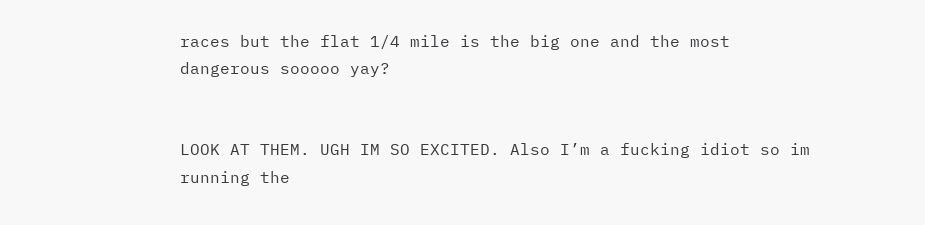races but the flat 1/4 mile is the big one and the most dangerous sooooo yay?


LOOK AT THEM. UGH IM SO EXCITED. Also I’m a fucking idiot so im running the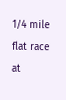1/4 mile flat race at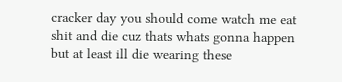cracker day you should come watch me eat shit and die cuz thats whats gonna happen but at least ill die wearing these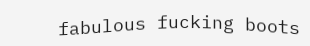fabulous fucking boots